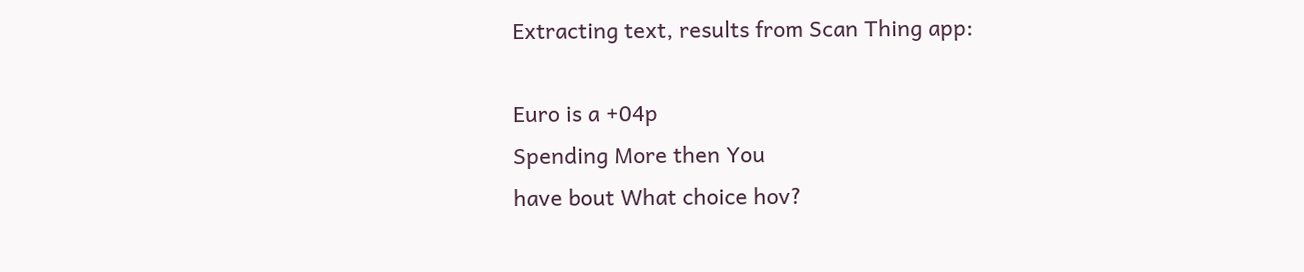Extracting text, results from Scan Thing app:

Euro is a +04p
Spending More then You
have bout What choice hov?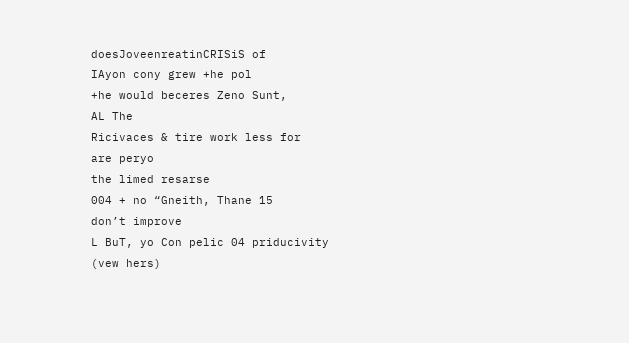doesJoveenreatinCRISiS of
IAyon cony grew +he pol
+he would beceres Zeno Sunt,
AL The
Ricivaces & tire work less for
are peryo
the limed resarse
004 + no “Gneith, Thane 15
don’t improve
L BuT, yo Con pelic 04 priducivity
(vew hers)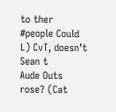to ther
#people Could
L) CvT, doesn’t Sean t
Aude Outs rose? (Cat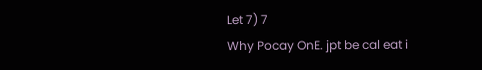Let 7) 7
Why Pocay OnE. jpt be cal eat i